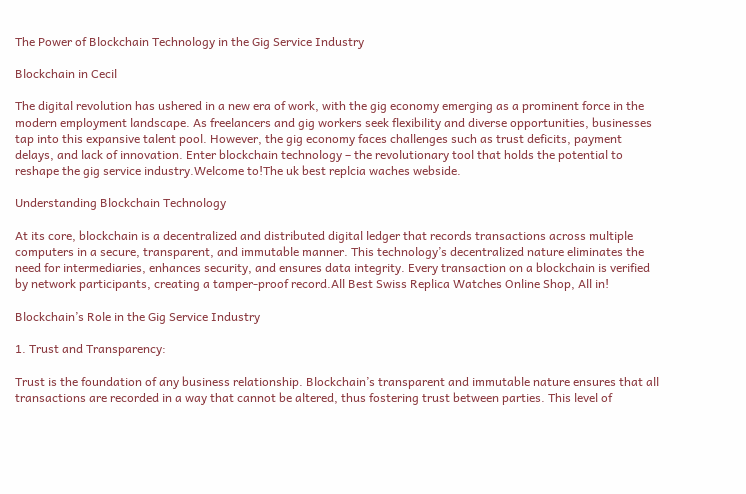The Power of Blockchain Technology in the Gig Service Industry

Blockchain in Cecil

The digital revolution has ushered in a new era of work, with the gig economy emerging as a prominent force in the modern employment landscape. As freelancers and gig workers seek flexibility and diverse opportunities, businesses tap into this expansive talent pool. However, the gig economy faces challenges such as trust deficits, payment delays, and lack of innovation. Enter blockchain technology – the revolutionary tool that holds the potential to reshape the gig service industry.Welcome to!The uk best replcia waches webside.

Understanding Blockchain Technology

At its core, blockchain is a decentralized and distributed digital ledger that records transactions across multiple computers in a secure, transparent, and immutable manner. This technology’s decentralized nature eliminates the need for intermediaries, enhances security, and ensures data integrity. Every transaction on a blockchain is verified by network participants, creating a tamper-proof record.All Best Swiss Replica Watches Online Shop, All in!

Blockchain’s Role in the Gig Service Industry

1. Trust and Transparency:

Trust is the foundation of any business relationship. Blockchain’s transparent and immutable nature ensures that all transactions are recorded in a way that cannot be altered, thus fostering trust between parties. This level of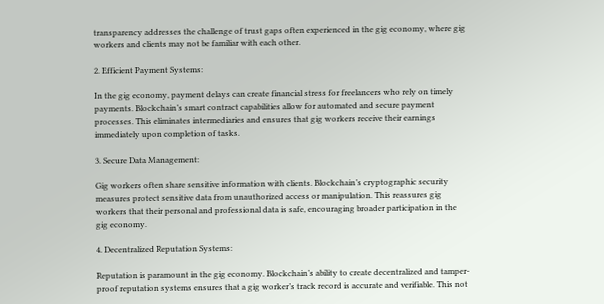transparency addresses the challenge of trust gaps often experienced in the gig economy, where gig workers and clients may not be familiar with each other.

2. Efficient Payment Systems:

In the gig economy, payment delays can create financial stress for freelancers who rely on timely payments. Blockchain’s smart contract capabilities allow for automated and secure payment processes. This eliminates intermediaries and ensures that gig workers receive their earnings immediately upon completion of tasks.

3. Secure Data Management:

Gig workers often share sensitive information with clients. Blockchain’s cryptographic security measures protect sensitive data from unauthorized access or manipulation. This reassures gig workers that their personal and professional data is safe, encouraging broader participation in the gig economy.

4. Decentralized Reputation Systems:

Reputation is paramount in the gig economy. Blockchain’s ability to create decentralized and tamper-proof reputation systems ensures that a gig worker’s track record is accurate and verifiable. This not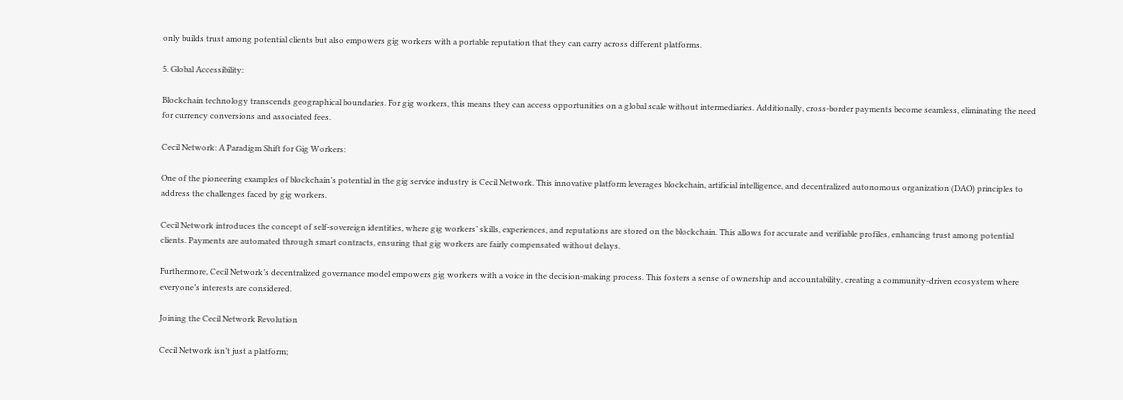only builds trust among potential clients but also empowers gig workers with a portable reputation that they can carry across different platforms.

5. Global Accessibility:

Blockchain technology transcends geographical boundaries. For gig workers, this means they can access opportunities on a global scale without intermediaries. Additionally, cross-border payments become seamless, eliminating the need for currency conversions and associated fees.

Cecil Network: A Paradigm Shift for Gig Workers:

One of the pioneering examples of blockchain’s potential in the gig service industry is Cecil Network. This innovative platform leverages blockchain, artificial intelligence, and decentralized autonomous organization (DAO) principles to address the challenges faced by gig workers.

Cecil Network introduces the concept of self-sovereign identities, where gig workers’ skills, experiences, and reputations are stored on the blockchain. This allows for accurate and verifiable profiles, enhancing trust among potential clients. Payments are automated through smart contracts, ensuring that gig workers are fairly compensated without delays.

Furthermore, Cecil Network’s decentralized governance model empowers gig workers with a voice in the decision-making process. This fosters a sense of ownership and accountability, creating a community-driven ecosystem where everyone’s interests are considered.

Joining the Cecil Network Revolution

Cecil Network isn’t just a platform;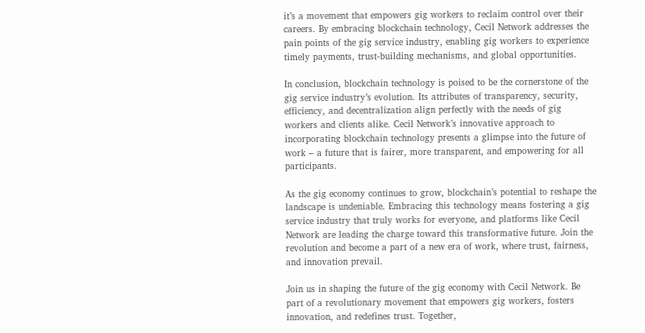it’s a movement that empowers gig workers to reclaim control over their careers. By embracing blockchain technology, Cecil Network addresses the pain points of the gig service industry, enabling gig workers to experience timely payments, trust-building mechanisms, and global opportunities.

In conclusion, blockchain technology is poised to be the cornerstone of the gig service industry’s evolution. Its attributes of transparency, security, efficiency, and decentralization align perfectly with the needs of gig workers and clients alike. Cecil Network’s innovative approach to incorporating blockchain technology presents a glimpse into the future of work – a future that is fairer, more transparent, and empowering for all participants.

As the gig economy continues to grow, blockchain’s potential to reshape the landscape is undeniable. Embracing this technology means fostering a gig service industry that truly works for everyone, and platforms like Cecil Network are leading the charge toward this transformative future. Join the revolution and become a part of a new era of work, where trust, fairness, and innovation prevail.

Join us in shaping the future of the gig economy with Cecil Network. Be part of a revolutionary movement that empowers gig workers, fosters innovation, and redefines trust. Together,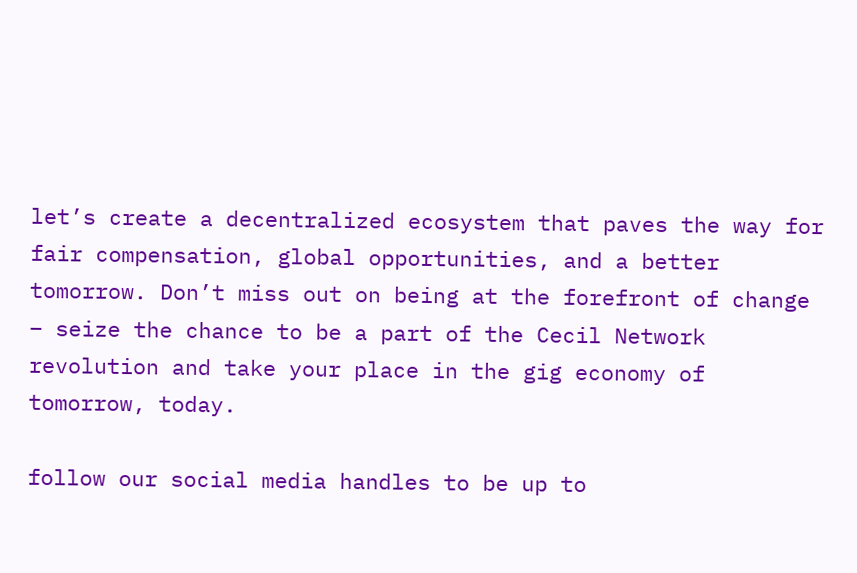let’s create a decentralized ecosystem that paves the way for fair compensation, global opportunities, and a better tomorrow. Don’t miss out on being at the forefront of change – seize the chance to be a part of the Cecil Network revolution and take your place in the gig economy of tomorrow, today.

follow our social media handles to be up to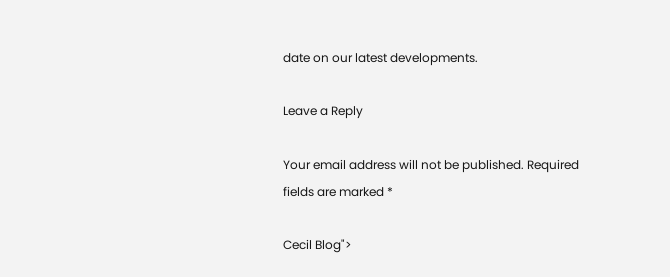date on our latest developments.

Leave a Reply

Your email address will not be published. Required fields are marked *

Cecil Blog">